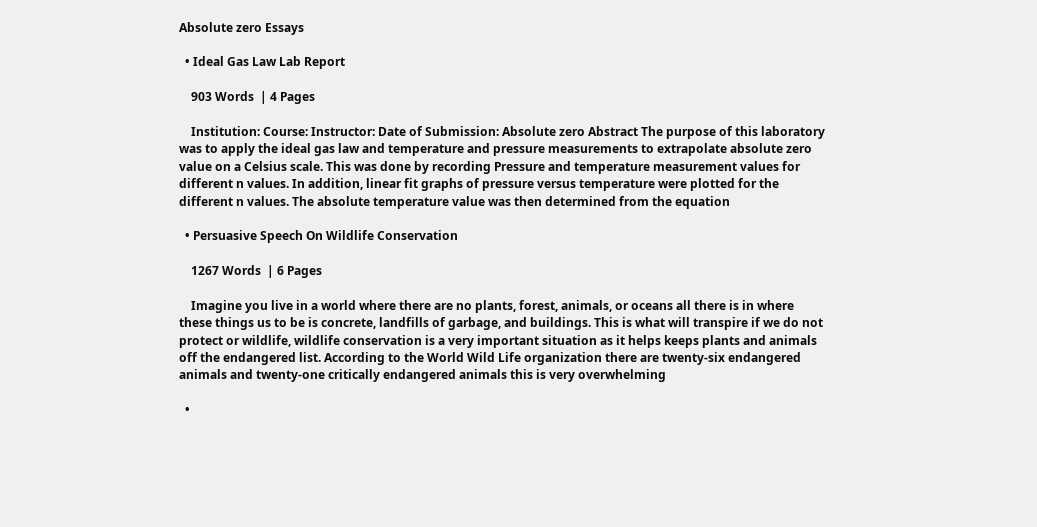Absolute zero Essays

  • Ideal Gas Law Lab Report

    903 Words  | 4 Pages

    Institution: Course: Instructor: Date of Submission: Absolute zero Abstract The purpose of this laboratory was to apply the ideal gas law and temperature and pressure measurements to extrapolate absolute zero value on a Celsius scale. This was done by recording Pressure and temperature measurement values for different n values. In addition, linear fit graphs of pressure versus temperature were plotted for the different n values. The absolute temperature value was then determined from the equation

  • Persuasive Speech On Wildlife Conservation

    1267 Words  | 6 Pages

    Imagine you live in a world where there are no plants, forest, animals, or oceans all there is in where these things us to be is concrete, landfills of garbage, and buildings. This is what will transpire if we do not protect or wildlife, wildlife conservation is a very important situation as it helps keeps plants and animals off the endangered list. According to the World Wild Life organization there are twenty-six endangered animals and twenty-one critically endangered animals this is very overwhelming

  •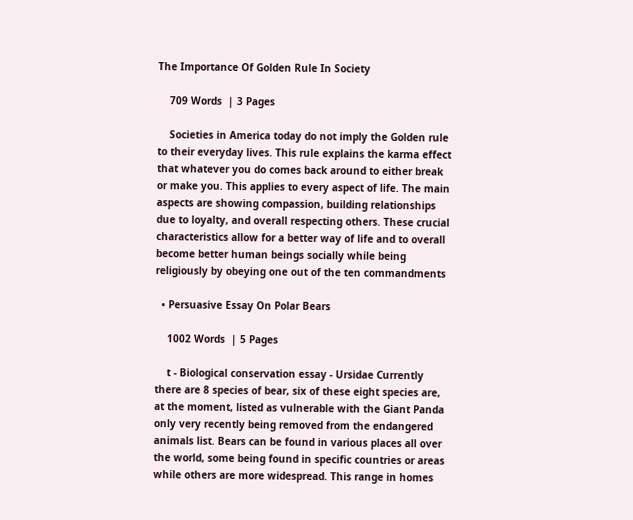The Importance Of Golden Rule In Society

    709 Words  | 3 Pages

    Societies in America today do not imply the Golden rule to their everyday lives. This rule explains the karma effect that whatever you do comes back around to either break or make you. This applies to every aspect of life. The main aspects are showing compassion, building relationships due to loyalty, and overall respecting others. These crucial characteristics allow for a better way of life and to overall become better human beings socially while being religiously by obeying one out of the ten commandments

  • Persuasive Essay On Polar Bears

    1002 Words  | 5 Pages

    t - Biological conservation essay - Ursidae Currently there are 8 species of bear, six of these eight species are, at the moment, listed as vulnerable with the Giant Panda only very recently being removed from the endangered animals list. Bears can be found in various places all over the world, some being found in specific countries or areas while others are more widespread. This range in homes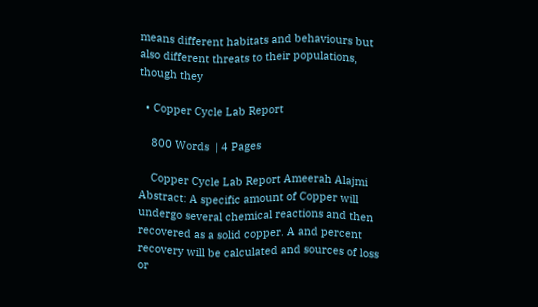means different habitats and behaviours but also different threats to their populations, though they

  • Copper Cycle Lab Report

    800 Words  | 4 Pages

    Copper Cycle Lab Report Ameerah Alajmi Abstract: A specific amount of Copper will undergo several chemical reactions and then recovered as a solid copper. A and percent recovery will be calculated and sources of loss or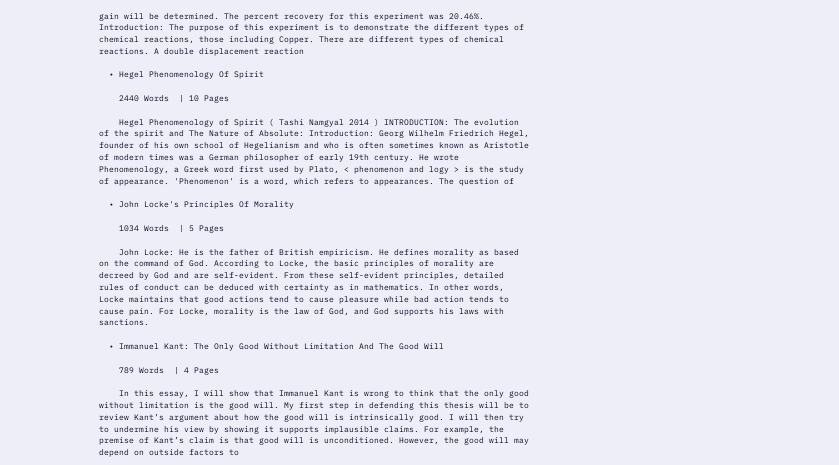gain will be determined. The percent recovery for this experiment was 20.46%. Introduction: The purpose of this experiment is to demonstrate the different types of chemical reactions, those including Copper. There are different types of chemical reactions. A double displacement reaction

  • Hegel Phenomenology Of Spirit

    2440 Words  | 10 Pages

    Hegel Phenomenology of Spirit ( Tashi Namgyal 2014 ) INTRODUCTION: The evolution of the spirit and The Nature of Absolute: Introduction: Georg Wilhelm Friedrich Hegel, founder of his own school of Hegelianism and who is often sometimes known as Aristotle of modern times was a German philosopher of early 19th century. He wrote Phenomenology, a Greek word first used by Plato, < phenomenon and logy > is the study of appearance. 'Phenomenon' is a word, which refers to appearances. The question of

  • John Locke's Principles Of Morality

    1034 Words  | 5 Pages

    John Locke: He is the father of British empiricism. He defines morality as based on the command of God. According to Locke, the basic principles of morality are decreed by God and are self-evident. From these self-evident principles, detailed rules of conduct can be deduced with certainty as in mathematics. In other words, Locke maintains that good actions tend to cause pleasure while bad action tends to cause pain. For Locke, morality is the law of God, and God supports his laws with sanctions.

  • Immanuel Kant: The Only Good Without Limitation And The Good Will

    789 Words  | 4 Pages

    In this essay, I will show that Immanuel Kant is wrong to think that the only good without limitation is the good will. My first step in defending this thesis will be to review Kant’s argument about how the good will is intrinsically good. I will then try to undermine his view by showing it supports implausible claims. For example, the premise of Kant’s claim is that good will is unconditioned. However, the good will may depend on outside factors to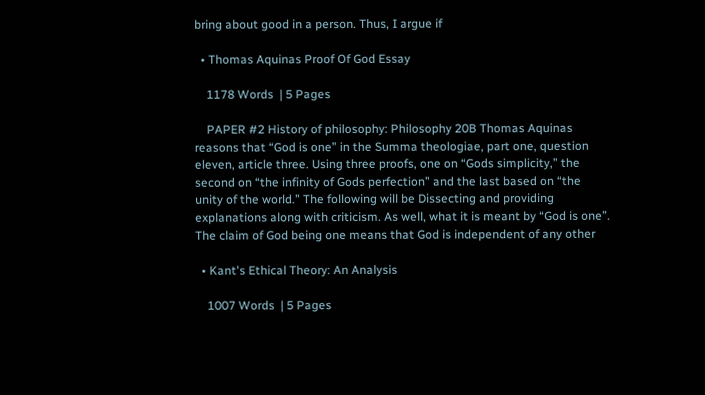bring about good in a person. Thus, I argue if

  • Thomas Aquinas Proof Of God Essay

    1178 Words  | 5 Pages

    PAPER #2 History of philosophy: Philosophy 20B Thomas Aquinas reasons that “God is one” in the Summa theologiae, part one, question eleven, article three. Using three proofs, one on “Gods simplicity,” the second on “the infinity of Gods perfection” and the last based on “the unity of the world.” The following will be Dissecting and providing explanations along with criticism. As well, what it is meant by “God is one”. The claim of God being one means that God is independent of any other

  • Kant's Ethical Theory: An Analysis

    1007 Words  | 5 Pages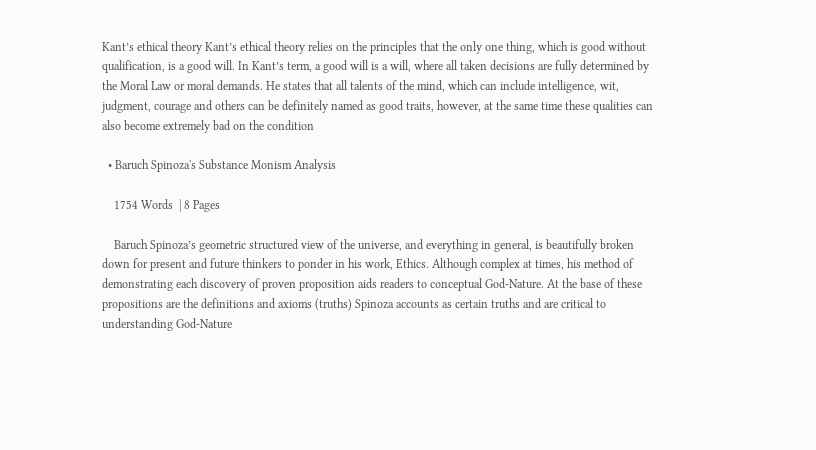Kant’s ethical theory Kant’s ethical theory relies on the principles that the only one thing, which is good without qualification, is a good will. In Kant’s term, a good will is a will, where all taken decisions are fully determined by the Moral Law or moral demands. He states that all talents of the mind, which can include intelligence, wit, judgment, courage and others can be definitely named as good traits, however, at the same time these qualities can also become extremely bad on the condition

  • Baruch Spinoza's Substance Monism Analysis

    1754 Words  | 8 Pages

    Baruch Spinoza’s geometric structured view of the universe, and everything in general, is beautifully broken down for present and future thinkers to ponder in his work, Ethics. Although complex at times, his method of demonstrating each discovery of proven proposition aids readers to conceptual God-Nature. At the base of these propositions are the definitions and axioms (truths) Spinoza accounts as certain truths and are critical to understanding God-Nature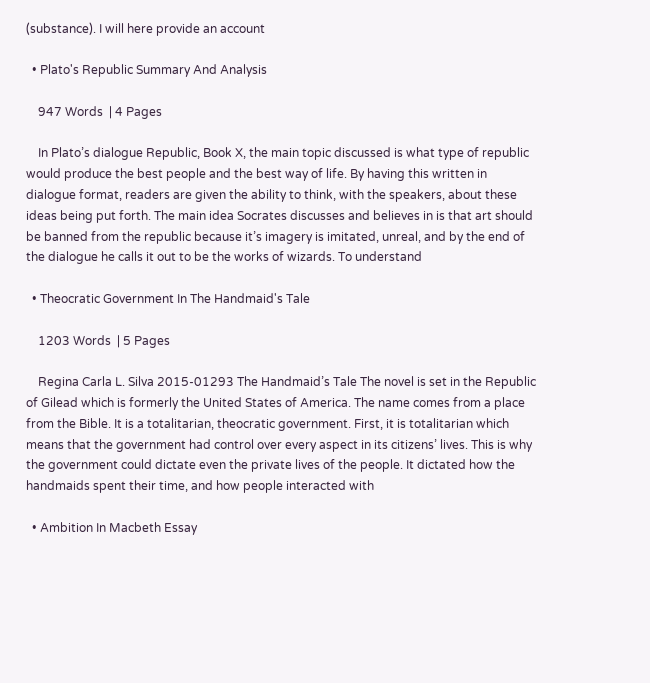(substance). I will here provide an account

  • Plato's Republic Summary And Analysis

    947 Words  | 4 Pages

    In Plato’s dialogue Republic, Book X, the main topic discussed is what type of republic would produce the best people and the best way of life. By having this written in dialogue format, readers are given the ability to think, with the speakers, about these ideas being put forth. The main idea Socrates discusses and believes in is that art should be banned from the republic because it’s imagery is imitated, unreal, and by the end of the dialogue he calls it out to be the works of wizards. To understand

  • Theocratic Government In The Handmaid's Tale

    1203 Words  | 5 Pages

    Regina Carla L. Silva 2015-01293 The Handmaid’s Tale The novel is set in the Republic of Gilead which is formerly the United States of America. The name comes from a place from the Bible. It is a totalitarian, theocratic government. First, it is totalitarian which means that the government had control over every aspect in its citizens’ lives. This is why the government could dictate even the private lives of the people. It dictated how the handmaids spent their time, and how people interacted with

  • Ambition In Macbeth Essay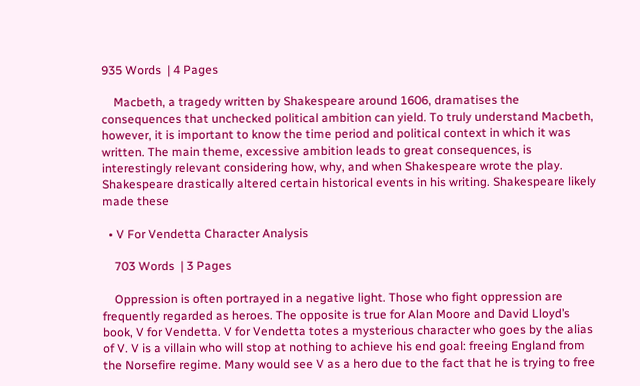935 Words  | 4 Pages

    Macbeth, a tragedy written by Shakespeare around 1606, dramatises the consequences that unchecked political ambition can yield. To truly understand Macbeth, however, it is important to know the time period and political context in which it was written. The main theme, excessive ambition leads to great consequences, is interestingly relevant considering how, why, and when Shakespeare wrote the play. Shakespeare drastically altered certain historical events in his writing. Shakespeare likely made these

  • V For Vendetta Character Analysis

    703 Words  | 3 Pages

    Oppression is often portrayed in a negative light. Those who fight oppression are frequently regarded as heroes. The opposite is true for Alan Moore and David Lloyd’s book, V for Vendetta. V for Vendetta totes a mysterious character who goes by the alias of V. V is a villain who will stop at nothing to achieve his end goal: freeing England from the Norsefire regime. Many would see V as a hero due to the fact that he is trying to free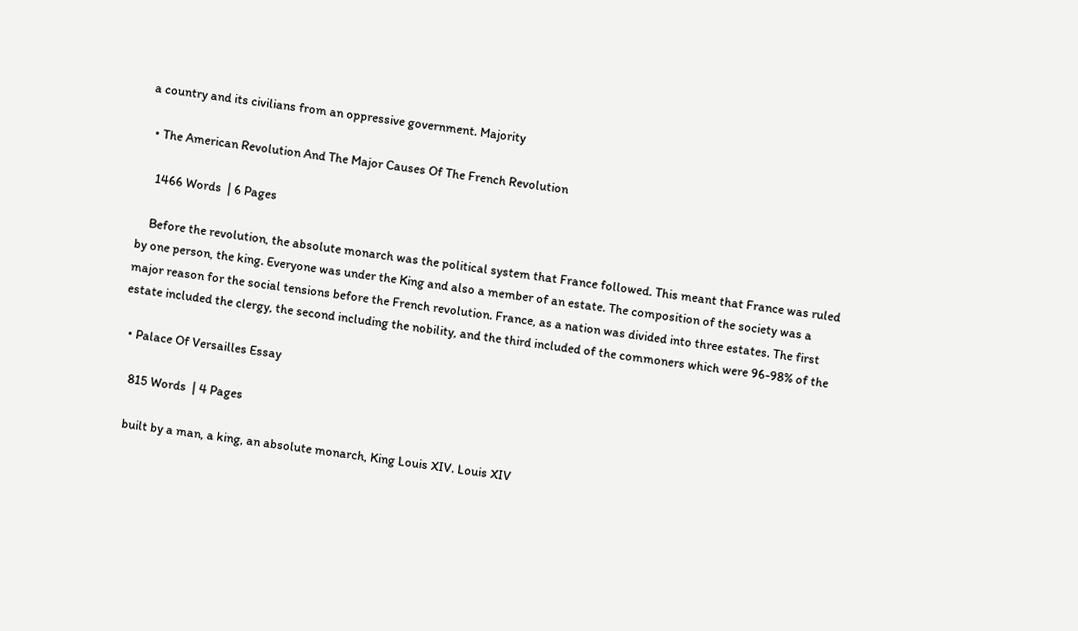a country and its civilians from an oppressive government. Majority

  • The American Revolution And The Major Causes Of The French Revolution

    1466 Words  | 6 Pages

    Before the revolution, the absolute monarch was the political system that France followed. This meant that France was ruled by one person, the king. Everyone was under the King and also a member of an estate. The composition of the society was a major reason for the social tensions before the French revolution. France, as a nation was divided into three estates. The first estate included the clergy, the second including the nobility, and the third included of the commoners which were 96-98% of the

  • Palace Of Versailles Essay

    815 Words  | 4 Pages

    built by a man, a king, an absolute monarch, King Louis XIV. Louis XIV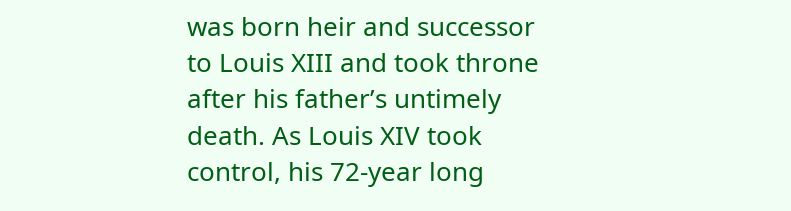was born heir and successor to Louis XIII and took throne after his father’s untimely death. As Louis XIV took control, his 72-year long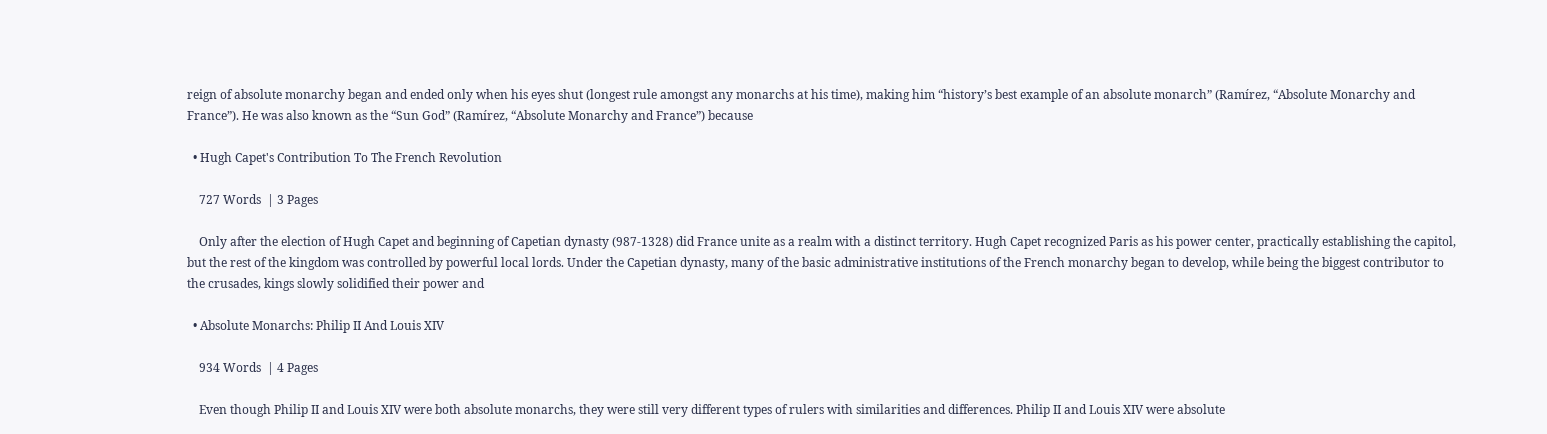reign of absolute monarchy began and ended only when his eyes shut (longest rule amongst any monarchs at his time), making him “history’s best example of an absolute monarch” (Ramírez, “Absolute Monarchy and France”). He was also known as the “Sun God” (Ramírez, “Absolute Monarchy and France”) because

  • Hugh Capet's Contribution To The French Revolution

    727 Words  | 3 Pages

    Only after the election of Hugh Capet and beginning of Capetian dynasty (987-1328) did France unite as a realm with a distinct territory. Hugh Capet recognized Paris as his power center, practically establishing the capitol, but the rest of the kingdom was controlled by powerful local lords. Under the Capetian dynasty, many of the basic administrative institutions of the French monarchy began to develop, while being the biggest contributor to the crusades, kings slowly solidified their power and

  • Absolute Monarchs: Philip II And Louis XIV

    934 Words  | 4 Pages

    Even though Philip II and Louis XIV were both absolute monarchs, they were still very different types of rulers with similarities and differences. Philip II and Louis XIV were absolute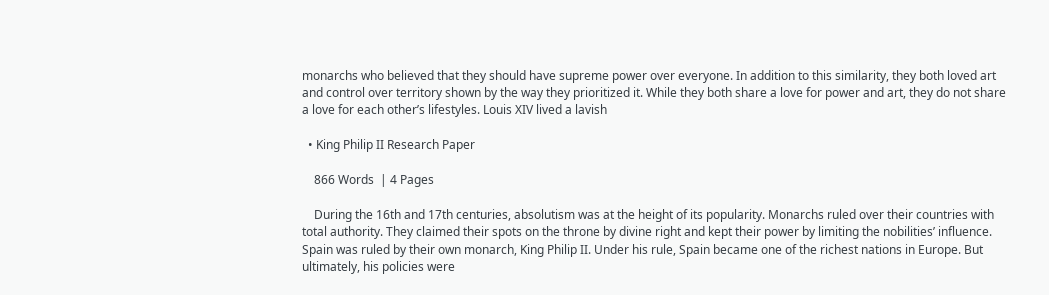monarchs who believed that they should have supreme power over everyone. In addition to this similarity, they both loved art and control over territory shown by the way they prioritized it. While they both share a love for power and art, they do not share a love for each other’s lifestyles. Louis XIV lived a lavish

  • King Philip II Research Paper

    866 Words  | 4 Pages

    During the 16th and 17th centuries, absolutism was at the height of its popularity. Monarchs ruled over their countries with total authority. They claimed their spots on the throne by divine right and kept their power by limiting the nobilities’ influence. Spain was ruled by their own monarch, King Philip II. Under his rule, Spain became one of the richest nations in Europe. But ultimately, his policies were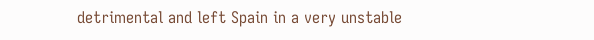detrimental and left Spain in a very unstable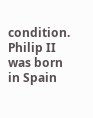condition. Philip II was born in Spain